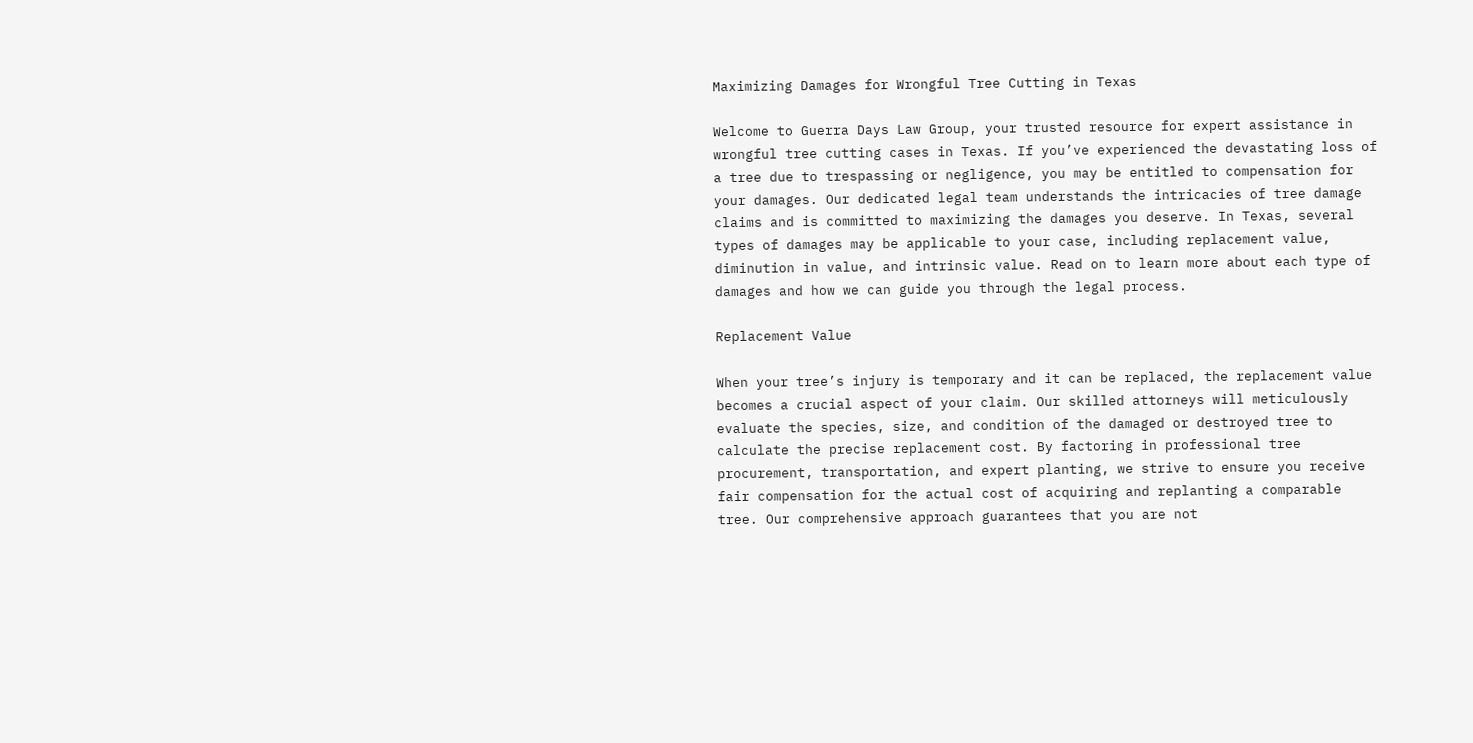Maximizing Damages for Wrongful Tree Cutting in Texas

Welcome to Guerra Days Law Group, your trusted resource for expert assistance in wrongful tree cutting cases in Texas. If you’ve experienced the devastating loss of a tree due to trespassing or negligence, you may be entitled to compensation for your damages. Our dedicated legal team understands the intricacies of tree damage claims and is committed to maximizing the damages you deserve. In Texas, several types of damages may be applicable to your case, including replacement value, diminution in value, and intrinsic value. Read on to learn more about each type of damages and how we can guide you through the legal process.

Replacement Value

When your tree’s injury is temporary and it can be replaced, the replacement value becomes a crucial aspect of your claim. Our skilled attorneys will meticulously evaluate the species, size, and condition of the damaged or destroyed tree to calculate the precise replacement cost. By factoring in professional tree procurement, transportation, and expert planting, we strive to ensure you receive fair compensation for the actual cost of acquiring and replanting a comparable tree. Our comprehensive approach guarantees that you are not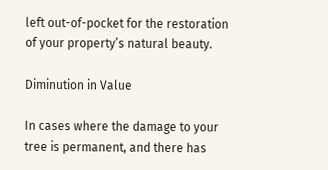left out-of-pocket for the restoration of your property’s natural beauty.

Diminution in Value

In cases where the damage to your tree is permanent, and there has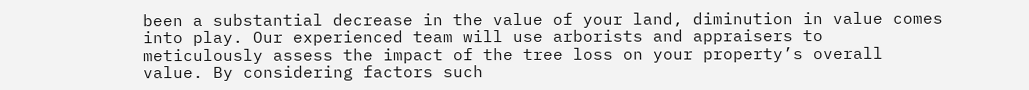been a substantial decrease in the value of your land, diminution in value comes into play. Our experienced team will use arborists and appraisers to meticulously assess the impact of the tree loss on your property’s overall value. By considering factors such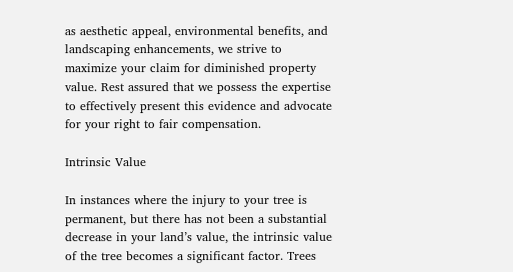as aesthetic appeal, environmental benefits, and landscaping enhancements, we strive to maximize your claim for diminished property value. Rest assured that we possess the expertise to effectively present this evidence and advocate for your right to fair compensation.

Intrinsic Value

In instances where the injury to your tree is permanent, but there has not been a substantial decrease in your land’s value, the intrinsic value of the tree becomes a significant factor. Trees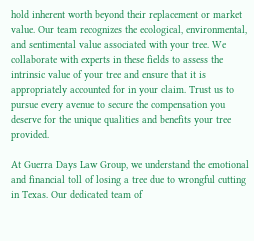hold inherent worth beyond their replacement or market value. Our team recognizes the ecological, environmental, and sentimental value associated with your tree. We collaborate with experts in these fields to assess the intrinsic value of your tree and ensure that it is appropriately accounted for in your claim. Trust us to pursue every avenue to secure the compensation you deserve for the unique qualities and benefits your tree provided.

At Guerra Days Law Group, we understand the emotional and financial toll of losing a tree due to wrongful cutting in Texas. Our dedicated team of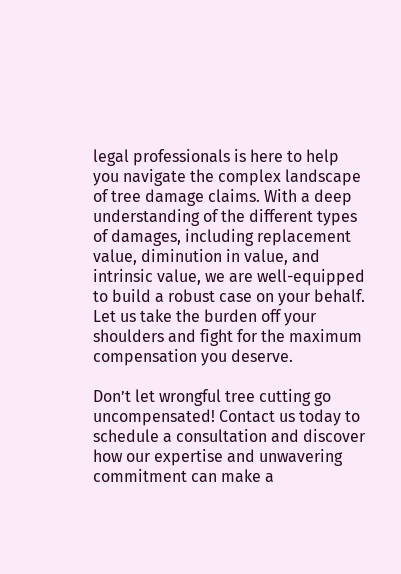legal professionals is here to help you navigate the complex landscape of tree damage claims. With a deep understanding of the different types of damages, including replacement value, diminution in value, and intrinsic value, we are well-equipped to build a robust case on your behalf. Let us take the burden off your shoulders and fight for the maximum compensation you deserve.

Don’t let wrongful tree cutting go uncompensated! Contact us today to schedule a consultation and discover how our expertise and unwavering commitment can make a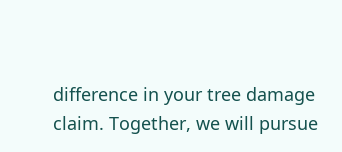difference in your tree damage claim. Together, we will pursue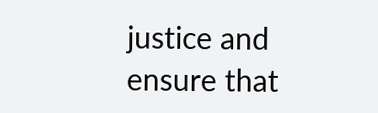justice and ensure that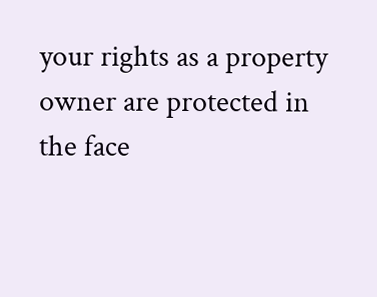your rights as a property owner are protected in the face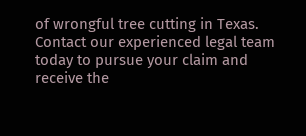of wrongful tree cutting in Texas. Contact our experienced legal team today to pursue your claim and receive the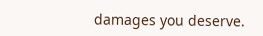damages you deserve.